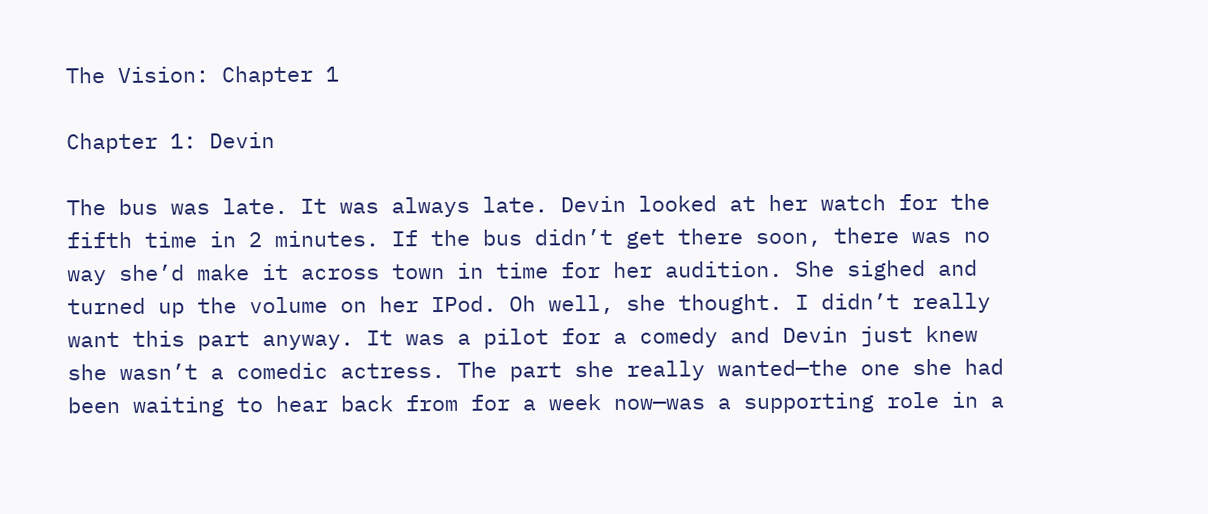The Vision: Chapter 1

Chapter 1: Devin

The bus was late. It was always late. Devin looked at her watch for the fifth time in 2 minutes. If the bus didn’t get there soon, there was no way she’d make it across town in time for her audition. She sighed and turned up the volume on her IPod. Oh well, she thought. I didn’t really want this part anyway. It was a pilot for a comedy and Devin just knew she wasn’t a comedic actress. The part she really wanted—the one she had been waiting to hear back from for a week now—was a supporting role in a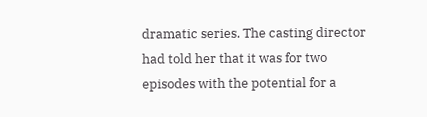dramatic series. The casting director had told her that it was for two episodes with the potential for a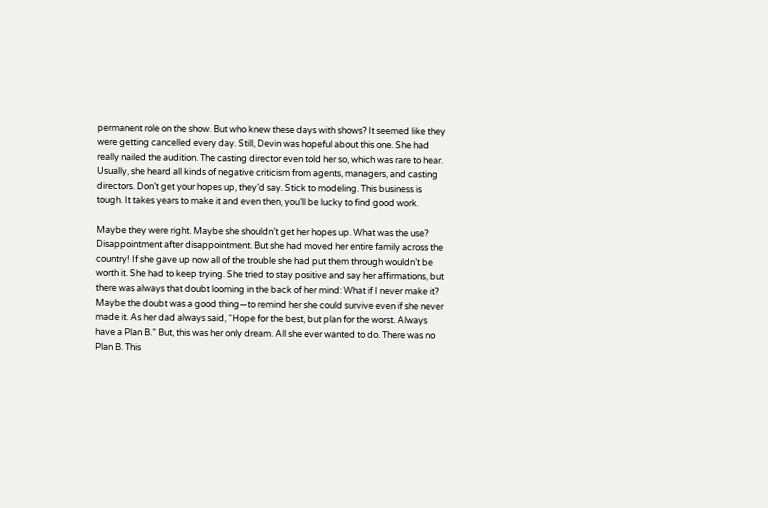permanent role on the show. But who knew these days with shows? It seemed like they were getting cancelled every day. Still, Devin was hopeful about this one. She had really nailed the audition. The casting director even told her so, which was rare to hear. Usually, she heard all kinds of negative criticism from agents, managers, and casting directors. Don’t get your hopes up, they’d say. Stick to modeling. This business is tough. It takes years to make it and even then, you’ll be lucky to find good work.

Maybe they were right. Maybe she shouldn’t get her hopes up. What was the use? Disappointment after disappointment. But she had moved her entire family across the country! If she gave up now all of the trouble she had put them through wouldn’t be worth it. She had to keep trying. She tried to stay positive and say her affirmations, but there was always that doubt looming in the back of her mind: What if I never make it? Maybe the doubt was a good thing—to remind her she could survive even if she never made it. As her dad always said, “Hope for the best, but plan for the worst. Always have a Plan B.” But, this was her only dream. All she ever wanted to do. There was no Plan B. This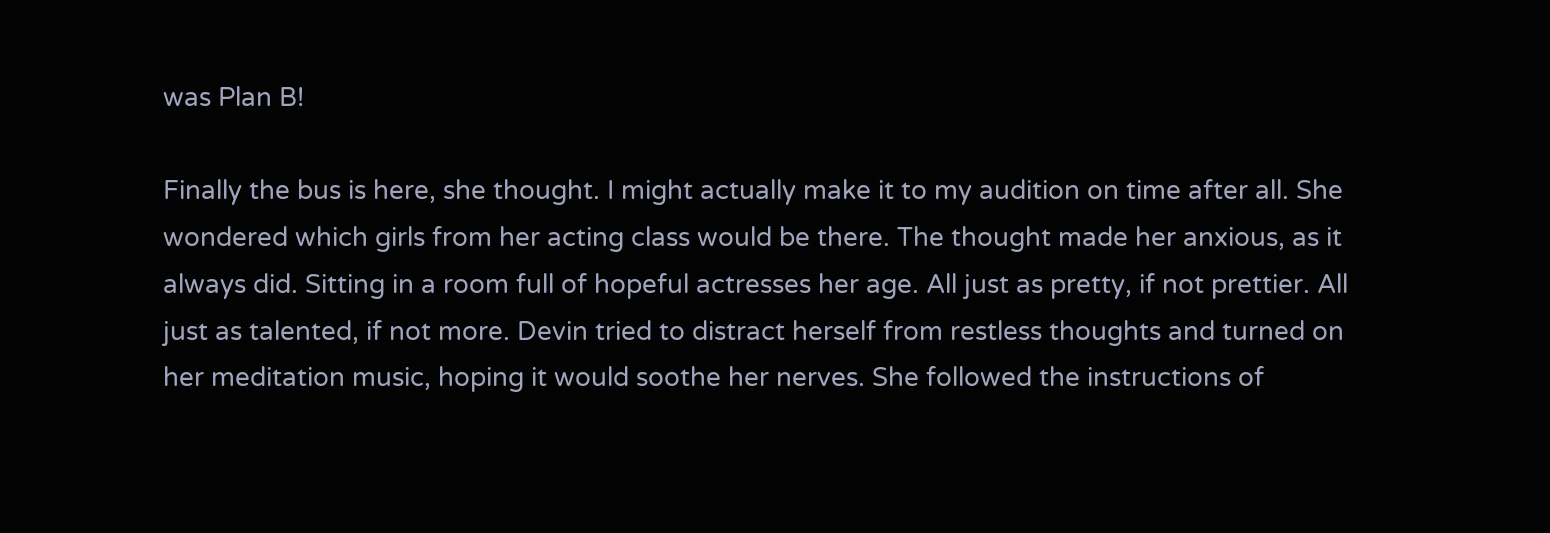was Plan B!

Finally the bus is here, she thought. I might actually make it to my audition on time after all. She wondered which girls from her acting class would be there. The thought made her anxious, as it always did. Sitting in a room full of hopeful actresses her age. All just as pretty, if not prettier. All just as talented, if not more. Devin tried to distract herself from restless thoughts and turned on her meditation music, hoping it would soothe her nerves. She followed the instructions of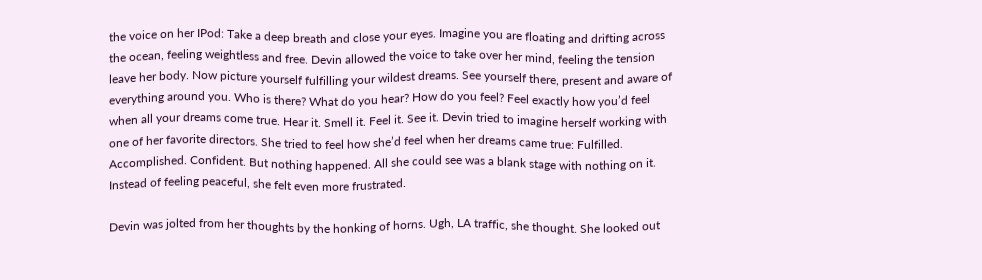the voice on her IPod: Take a deep breath and close your eyes. Imagine you are floating and drifting across the ocean, feeling weightless and free. Devin allowed the voice to take over her mind, feeling the tension leave her body. Now picture yourself fulfilling your wildest dreams. See yourself there, present and aware of everything around you. Who is there? What do you hear? How do you feel? Feel exactly how you’d feel when all your dreams come true. Hear it. Smell it. Feel it. See it. Devin tried to imagine herself working with one of her favorite directors. She tried to feel how she’d feel when her dreams came true: Fulfilled. Accomplished. Confident. But nothing happened. All she could see was a blank stage with nothing on it. Instead of feeling peaceful, she felt even more frustrated.

Devin was jolted from her thoughts by the honking of horns. Ugh, LA traffic, she thought. She looked out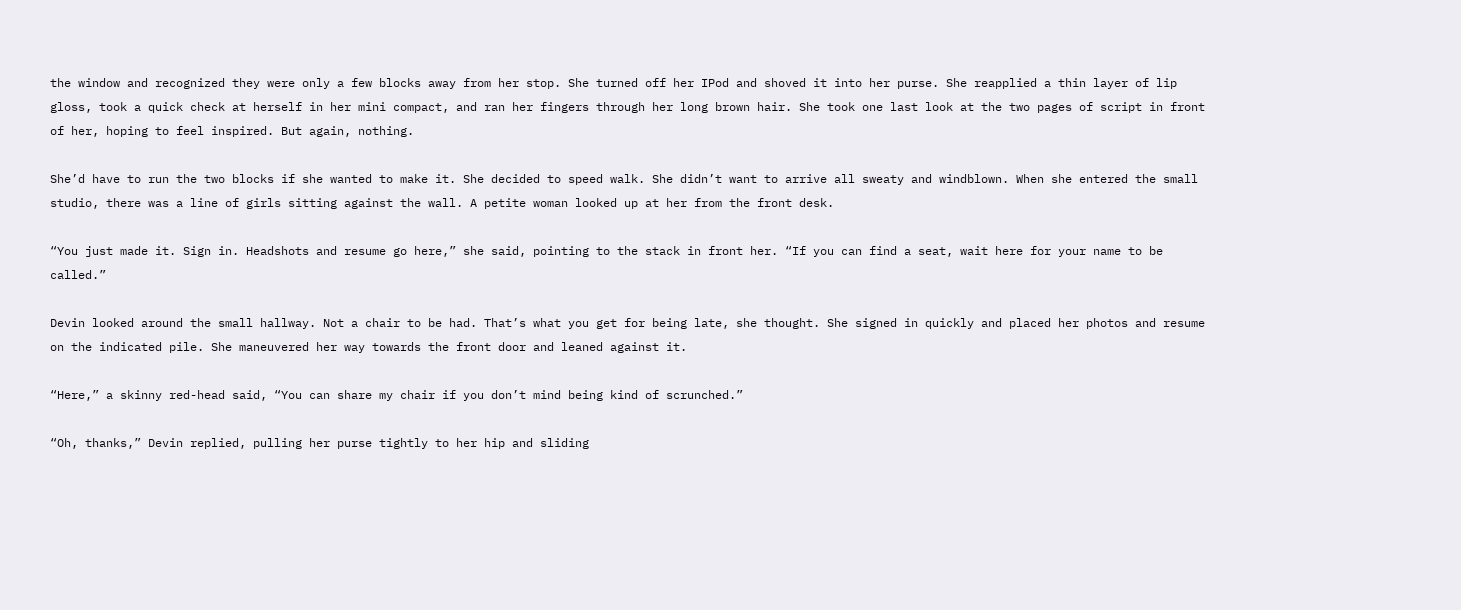the window and recognized they were only a few blocks away from her stop. She turned off her IPod and shoved it into her purse. She reapplied a thin layer of lip gloss, took a quick check at herself in her mini compact, and ran her fingers through her long brown hair. She took one last look at the two pages of script in front of her, hoping to feel inspired. But again, nothing.

She’d have to run the two blocks if she wanted to make it. She decided to speed walk. She didn’t want to arrive all sweaty and windblown. When she entered the small studio, there was a line of girls sitting against the wall. A petite woman looked up at her from the front desk.

“You just made it. Sign in. Headshots and resume go here,” she said, pointing to the stack in front her. “If you can find a seat, wait here for your name to be called.”

Devin looked around the small hallway. Not a chair to be had. That’s what you get for being late, she thought. She signed in quickly and placed her photos and resume on the indicated pile. She maneuvered her way towards the front door and leaned against it.

“Here,” a skinny red-head said, “You can share my chair if you don’t mind being kind of scrunched.”

“Oh, thanks,” Devin replied, pulling her purse tightly to her hip and sliding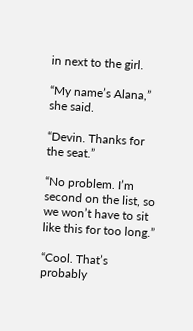in next to the girl.

“My name’s Alana,” she said.

“Devin. Thanks for the seat.”

“No problem. I’m second on the list, so we won’t have to sit like this for too long.”

“Cool. That’s probably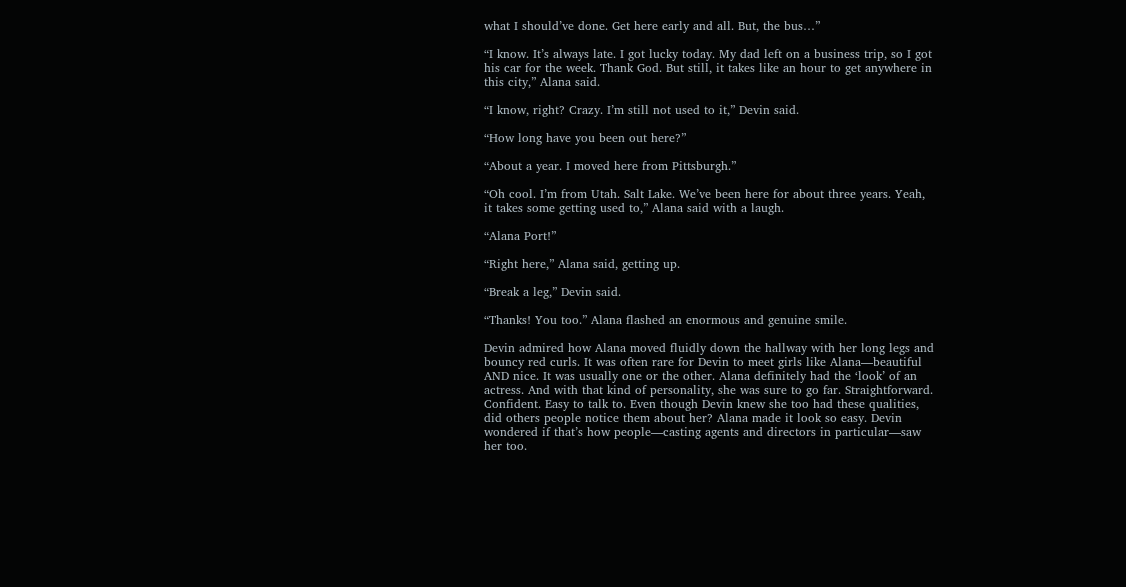what I should’ve done. Get here early and all. But, the bus…”

“I know. It’s always late. I got lucky today. My dad left on a business trip, so I got his car for the week. Thank God. But still, it takes like an hour to get anywhere in this city,” Alana said.

“I know, right? Crazy. I’m still not used to it,” Devin said.

“How long have you been out here?”

“About a year. I moved here from Pittsburgh.”

“Oh cool. I’m from Utah. Salt Lake. We’ve been here for about three years. Yeah, it takes some getting used to,” Alana said with a laugh.

“Alana Port!”

“Right here,” Alana said, getting up.

“Break a leg,” Devin said.

“Thanks! You too.” Alana flashed an enormous and genuine smile.

Devin admired how Alana moved fluidly down the hallway with her long legs and bouncy red curls. It was often rare for Devin to meet girls like Alana—beautiful AND nice. It was usually one or the other. Alana definitely had the ‘look’ of an actress. And with that kind of personality, she was sure to go far. Straightforward. Confident. Easy to talk to. Even though Devin knew she too had these qualities, did others people notice them about her? Alana made it look so easy. Devin wondered if that’s how people—casting agents and directors in particular—saw her too.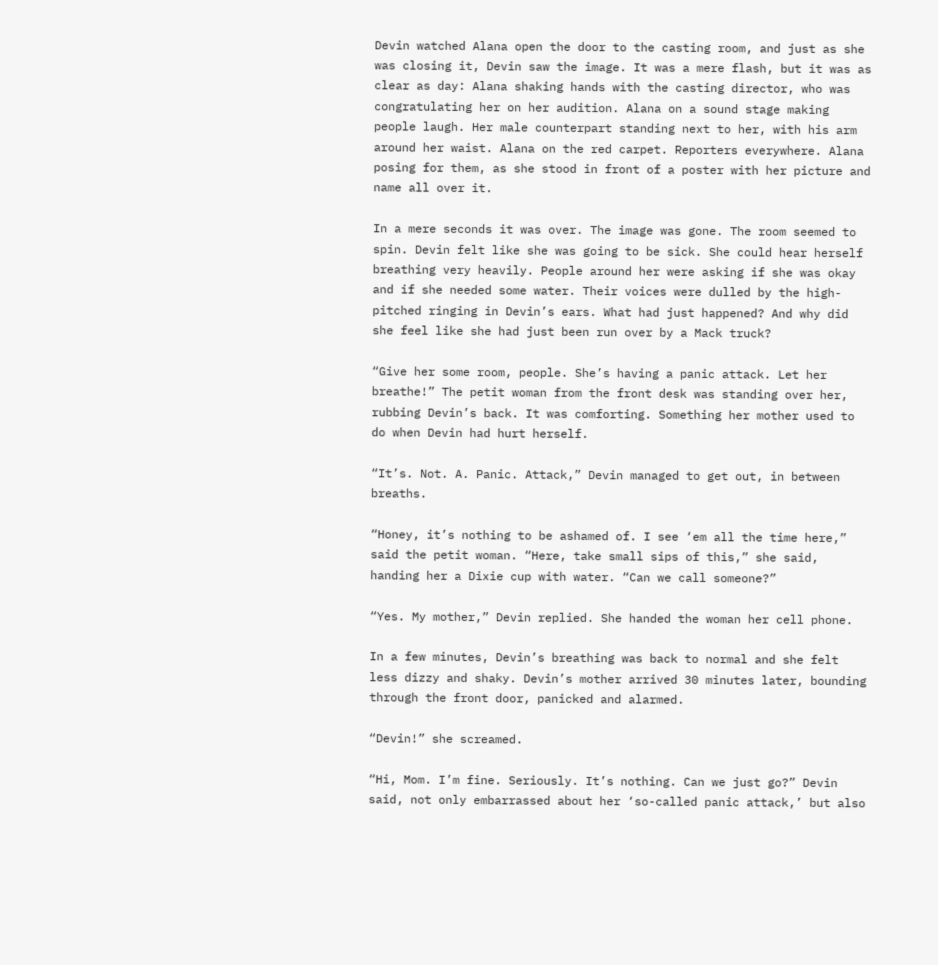Devin watched Alana open the door to the casting room, and just as she was closing it, Devin saw the image. It was a mere flash, but it was as clear as day: Alana shaking hands with the casting director, who was congratulating her on her audition. Alana on a sound stage making people laugh. Her male counterpart standing next to her, with his arm around her waist. Alana on the red carpet. Reporters everywhere. Alana posing for them, as she stood in front of a poster with her picture and name all over it.

In a mere seconds it was over. The image was gone. The room seemed to spin. Devin felt like she was going to be sick. She could hear herself breathing very heavily. People around her were asking if she was okay and if she needed some water. Their voices were dulled by the high- pitched ringing in Devin’s ears. What had just happened? And why did she feel like she had just been run over by a Mack truck?

“Give her some room, people. She’s having a panic attack. Let her breathe!” The petit woman from the front desk was standing over her, rubbing Devin’s back. It was comforting. Something her mother used to do when Devin had hurt herself.

“It’s. Not. A. Panic. Attack,” Devin managed to get out, in between breaths.

“Honey, it’s nothing to be ashamed of. I see ‘em all the time here,” said the petit woman. “Here, take small sips of this,” she said, handing her a Dixie cup with water. “Can we call someone?”

“Yes. My mother,” Devin replied. She handed the woman her cell phone.

In a few minutes, Devin’s breathing was back to normal and she felt less dizzy and shaky. Devin’s mother arrived 30 minutes later, bounding through the front door, panicked and alarmed.

“Devin!” she screamed.

“Hi, Mom. I’m fine. Seriously. It’s nothing. Can we just go?” Devin said, not only embarrassed about her ‘so-called panic attack,’ but also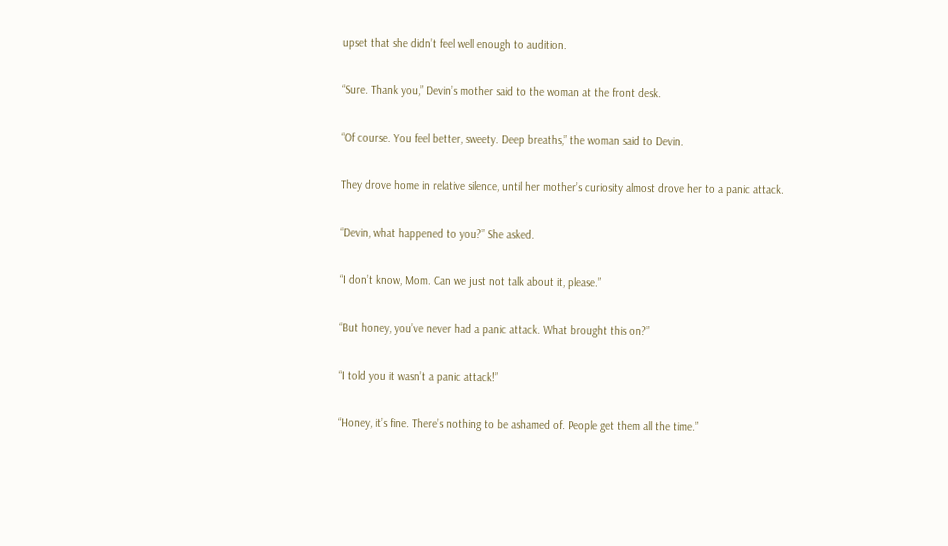upset that she didn’t feel well enough to audition.

“Sure. Thank you,” Devin’s mother said to the woman at the front desk.

“Of course. You feel better, sweety. Deep breaths,” the woman said to Devin.

They drove home in relative silence, until her mother’s curiosity almost drove her to a panic attack.

“Devin, what happened to you?” She asked.

“I don’t know, Mom. Can we just not talk about it, please.”

“But honey, you’ve never had a panic attack. What brought this on?”

“I told you it wasn’t a panic attack!”

“Honey, it’s fine. There’s nothing to be ashamed of. People get them all the time.”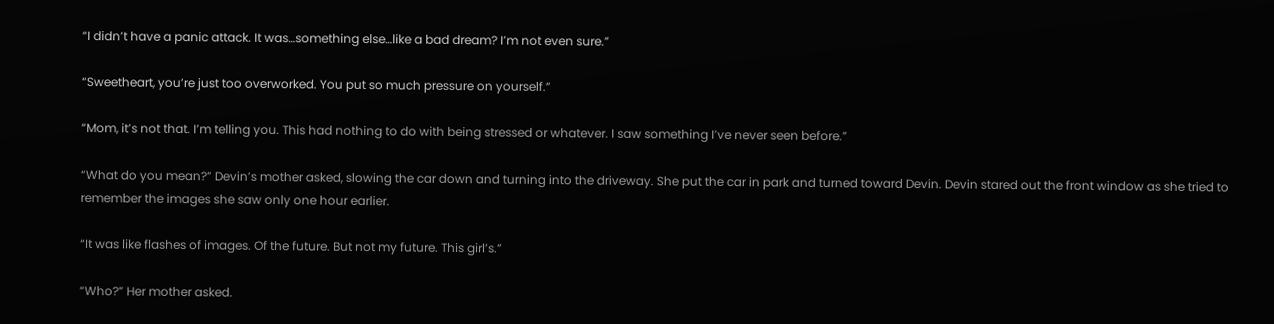“I didn’t have a panic attack. It was…something else…like a bad dream? I’m not even sure.”

“Sweetheart, you’re just too overworked. You put so much pressure on yourself.”

“Mom, it’s not that. I’m telling you. This had nothing to do with being stressed or whatever. I saw something I’ve never seen before.”

“What do you mean?” Devin’s mother asked, slowing the car down and turning into the driveway. She put the car in park and turned toward Devin. Devin stared out the front window as she tried to remember the images she saw only one hour earlier.

“It was like flashes of images. Of the future. But not my future. This girl’s.”

“Who?” Her mother asked.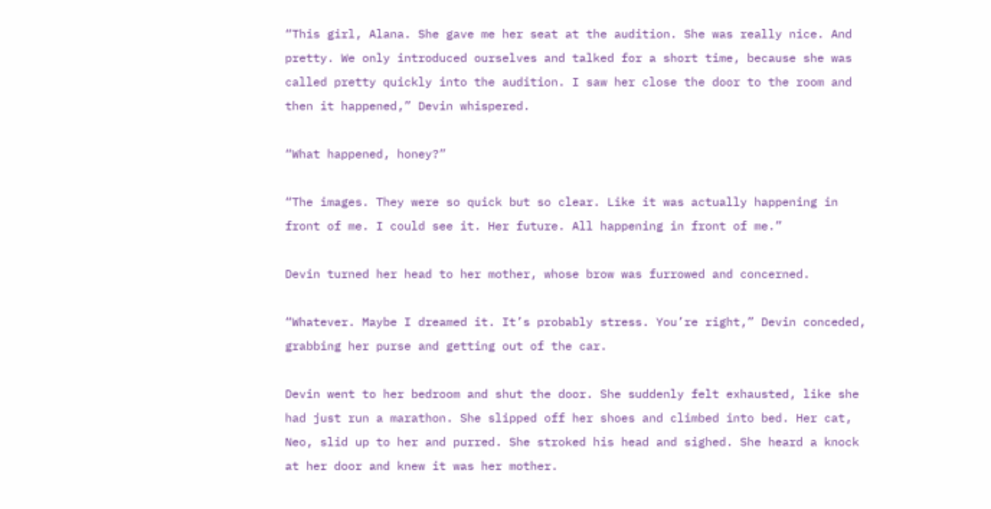“This girl, Alana. She gave me her seat at the audition. She was really nice. And pretty. We only introduced ourselves and talked for a short time, because she was called pretty quickly into the audition. I saw her close the door to the room and then it happened,” Devin whispered.

“What happened, honey?”

“The images. They were so quick but so clear. Like it was actually happening in front of me. I could see it. Her future. All happening in front of me.”

Devin turned her head to her mother, whose brow was furrowed and concerned.

“Whatever. Maybe I dreamed it. It’s probably stress. You’re right,” Devin conceded, grabbing her purse and getting out of the car.

Devin went to her bedroom and shut the door. She suddenly felt exhausted, like she had just run a marathon. She slipped off her shoes and climbed into bed. Her cat, Neo, slid up to her and purred. She stroked his head and sighed. She heard a knock at her door and knew it was her mother.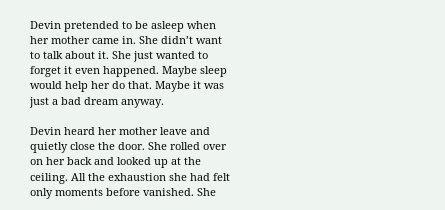Devin pretended to be asleep when her mother came in. She didn’t want to talk about it. She just wanted to forget it even happened. Maybe sleep would help her do that. Maybe it was just a bad dream anyway.

Devin heard her mother leave and quietly close the door. She rolled over on her back and looked up at the ceiling. All the exhaustion she had felt only moments before vanished. She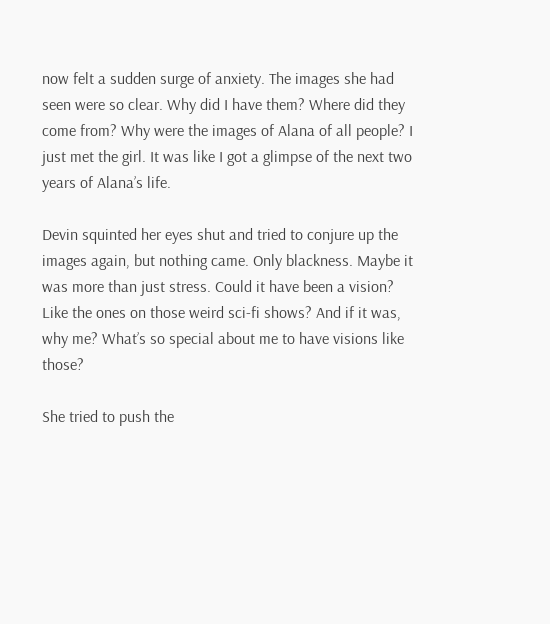now felt a sudden surge of anxiety. The images she had seen were so clear. Why did I have them? Where did they come from? Why were the images of Alana of all people? I just met the girl. It was like I got a glimpse of the next two years of Alana’s life.

Devin squinted her eyes shut and tried to conjure up the images again, but nothing came. Only blackness. Maybe it was more than just stress. Could it have been a vision? Like the ones on those weird sci-fi shows? And if it was, why me? What’s so special about me to have visions like those?

She tried to push the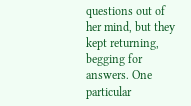questions out of her mind, but they kept returning, begging for answers. One particular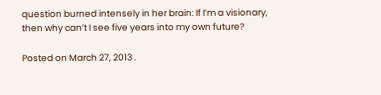question burned intensely in her brain: If I’m a visionary, then why can’t I see five years into my own future?

Posted on March 27, 2013 .